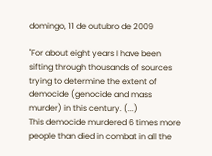domingo, 11 de outubro de 2009

"For about eight years I have been sifting through thousands of sources trying to determine the extent of democide (genocide and mass murder) in this century. (...)
This democide murdered 6 times more people than died in combat in all the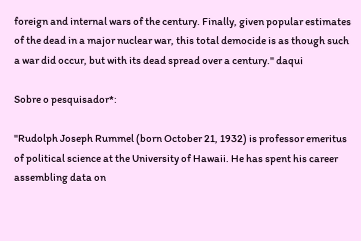foreign and internal wars of the century. Finally, given popular estimates of the dead in a major nuclear war, this total democide is as though such a war did occur, but with its dead spread over a century." daqui

Sobre o pesquisador*:

"Rudolph Joseph Rummel (born October 21, 1932) is professor emeritus of political science at the University of Hawaii. He has spent his career assembling data on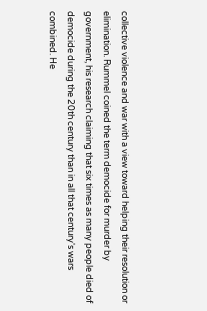collective violence and war with a view toward helping their resolution or elimination. Rummel coined the term democide for murder by government, his research claiming that six times as many people died of democide during the 20th century than in all that century's wars combined. He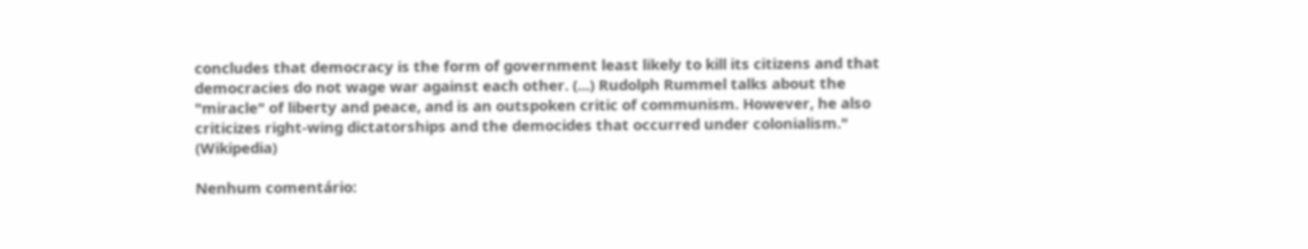concludes that democracy is the form of government least likely to kill its citizens and that democracies do not wage war against each other. (...) Rudolph Rummel talks about the "miracle" of liberty and peace, and is an outspoken critic of communism. However, he also criticizes right-wing dictatorships and the democides that occurred under colonialism." (Wikipedia)

Nenhum comentário: